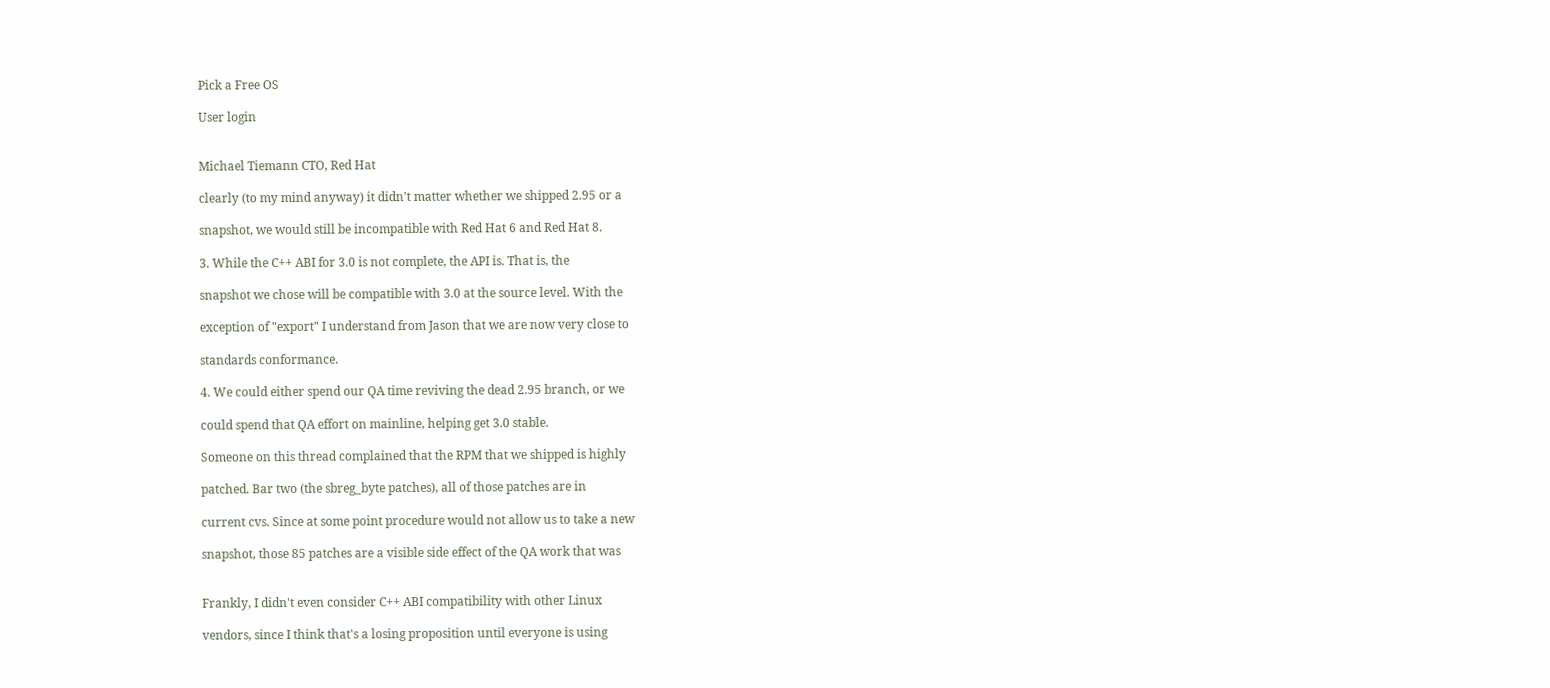Pick a Free OS

User login


Michael Tiemann CTO, Red Hat

clearly (to my mind anyway) it didn't matter whether we shipped 2.95 or a

snapshot, we would still be incompatible with Red Hat 6 and Red Hat 8.

3. While the C++ ABI for 3.0 is not complete, the API is. That is, the

snapshot we chose will be compatible with 3.0 at the source level. With the

exception of "export" I understand from Jason that we are now very close to

standards conformance.

4. We could either spend our QA time reviving the dead 2.95 branch, or we

could spend that QA effort on mainline, helping get 3.0 stable.

Someone on this thread complained that the RPM that we shipped is highly

patched. Bar two (the sbreg_byte patches), all of those patches are in

current cvs. Since at some point procedure would not allow us to take a new

snapshot, those 85 patches are a visible side effect of the QA work that was


Frankly, I didn't even consider C++ ABI compatibility with other Linux

vendors, since I think that's a losing proposition until everyone is using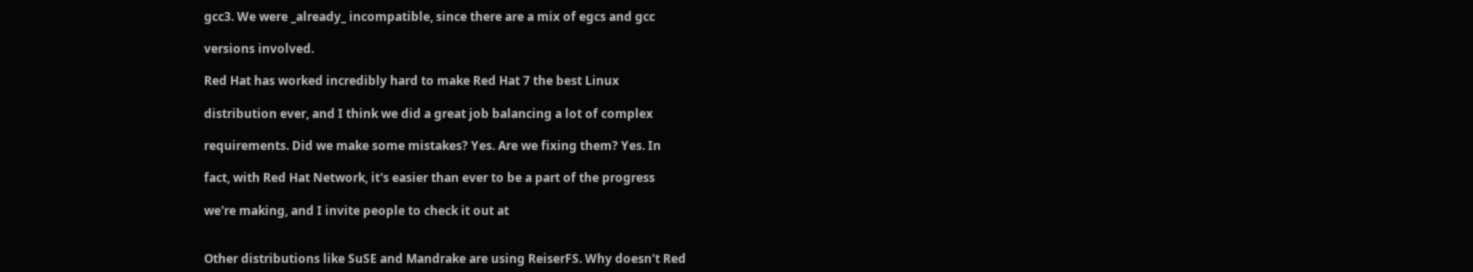gcc3. We were _already_ incompatible, since there are a mix of egcs and gcc

versions involved.

Red Hat has worked incredibly hard to make Red Hat 7 the best Linux

distribution ever, and I think we did a great job balancing a lot of complex

requirements. Did we make some mistakes? Yes. Are we fixing them? Yes. In

fact, with Red Hat Network, it's easier than ever to be a part of the progress

we're making, and I invite people to check it out at


Other distributions like SuSE and Mandrake are using ReiserFS. Why doesn't Red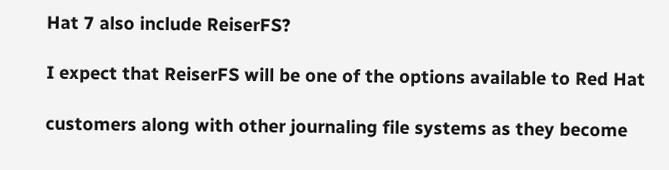Hat 7 also include ReiserFS?

I expect that ReiserFS will be one of the options available to Red Hat

customers along with other journaling file systems as they become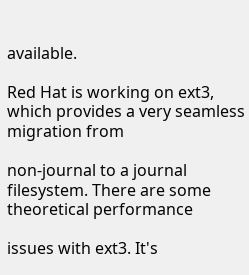available.

Red Hat is working on ext3, which provides a very seamless migration from

non-journal to a journal filesystem. There are some theoretical performance

issues with ext3. It's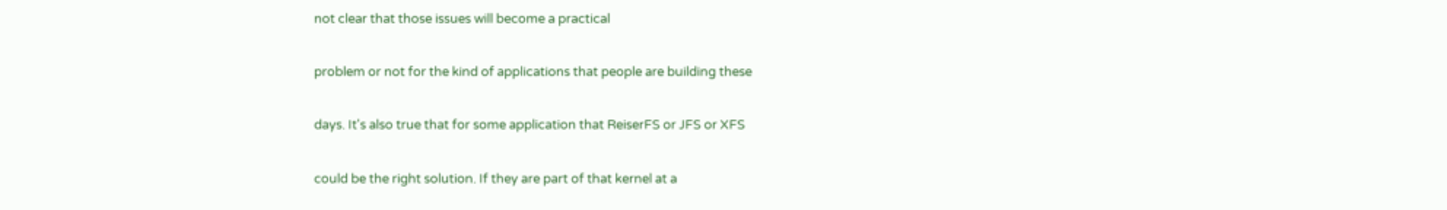not clear that those issues will become a practical

problem or not for the kind of applications that people are building these

days. It's also true that for some application that ReiserFS or JFS or XFS

could be the right solution. If they are part of that kernel at a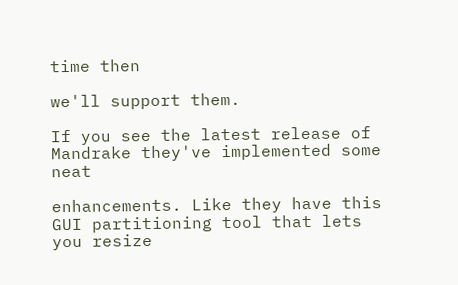time then

we'll support them.

If you see the latest release of Mandrake they've implemented some neat

enhancements. Like they have this GUI partitioning tool that lets you resize